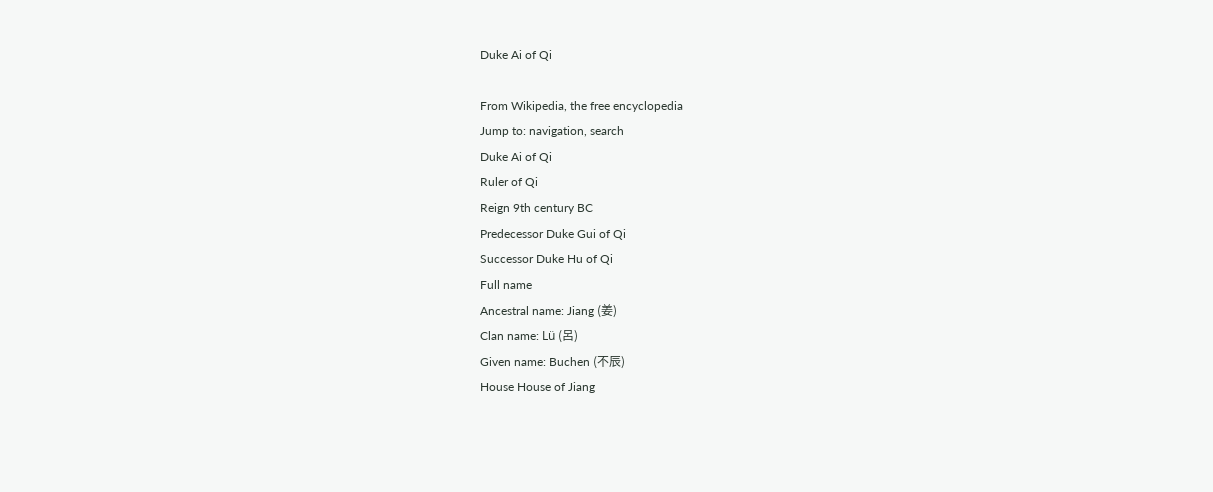Duke Ai of Qi

From Wikipedia, the free encyclopedia
Jump to: navigation, search
Duke Ai of Qi
Ruler of Qi
Reign 9th century BC
Predecessor Duke Gui of Qi
Successor Duke Hu of Qi
Full name
Ancestral name: Jiang (姜)
Clan name: Lü (呂)
Given name: Buchen (不辰)
House House of Jiang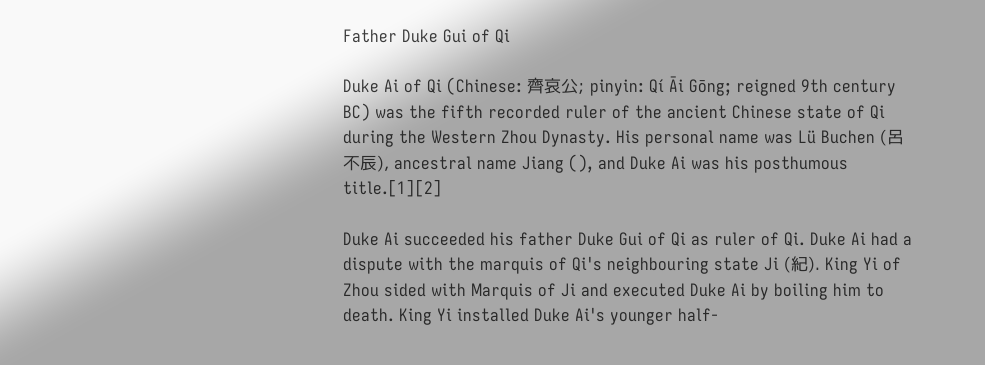Father Duke Gui of Qi

Duke Ai of Qi (Chinese: 齊哀公; pinyin: Qí Āi Gōng; reigned 9th century BC) was the fifth recorded ruler of the ancient Chinese state of Qi during the Western Zhou Dynasty. His personal name was Lü Buchen (呂不辰), ancestral name Jiang (), and Duke Ai was his posthumous title.[1][2]

Duke Ai succeeded his father Duke Gui of Qi as ruler of Qi. Duke Ai had a dispute with the marquis of Qi's neighbouring state Ji (紀). King Yi of Zhou sided with Marquis of Ji and executed Duke Ai by boiling him to death. King Yi installed Duke Ai's younger half-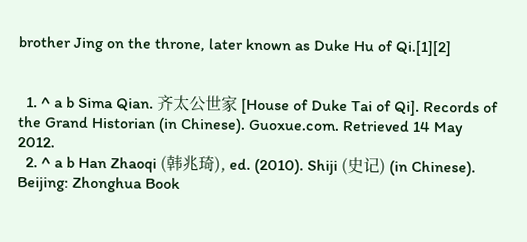brother Jing on the throne, later known as Duke Hu of Qi.[1][2]


  1. ^ a b Sima Qian. 齐太公世家 [House of Duke Tai of Qi]. Records of the Grand Historian (in Chinese). Guoxue.com. Retrieved 14 May 2012.
  2. ^ a b Han Zhaoqi (韩兆琦), ed. (2010). Shiji (史记) (in Chinese). Beijing: Zhonghua Book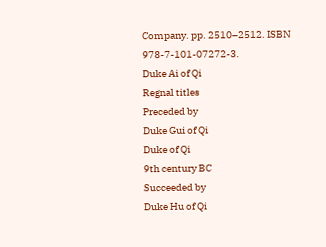Company. pp. 2510–2512. ISBN 978-7-101-07272-3.
Duke Ai of Qi
Regnal titles
Preceded by
Duke Gui of Qi
Duke of Qi
9th century BC
Succeeded by
Duke Hu of Qi